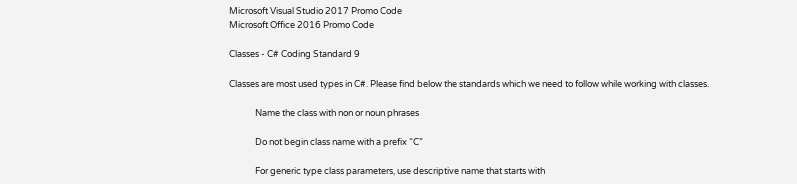Microsoft Visual Studio 2017 Promo Code
Microsoft Office 2016 Promo Code

Classes - C# Coding Standard 9

Classes are most used types in C#. Please find below the standards which we need to follow while working with classes.

             Name the class with non or noun phrases

             Do not begin class name with a prefix “C”

             For generic type class parameters, use descriptive name that starts with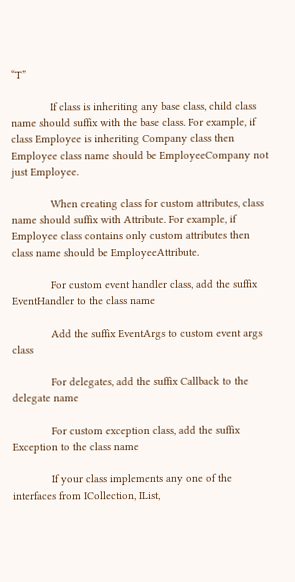“T”

             If class is inheriting any base class, child class name should suffix with the base class. For example, if class Employee is inheriting Company class then Employee class name should be EmployeeCompany not just Employee.

             When creating class for custom attributes, class name should suffix with Attribute. For example, if Employee class contains only custom attributes then class name should be EmployeeAttribute.

             For custom event handler class, add the suffix EventHandler to the class name

             Add the suffix EventArgs to custom event args class

             For delegates, add the suffix Callback to the delegate name

             For custom exception class, add the suffix Exception to the class name

             If your class implements any one of the interfaces from ICollection, IList,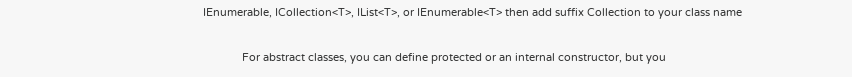IEnumerable, ICollection<T>, IList<T>, or IEnumerable<T> then add suffix Collection to your class name

             For abstract classes, you can define protected or an internal constructor, but you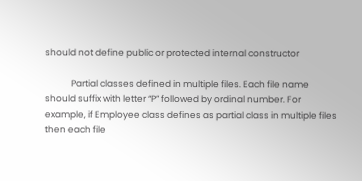should not define public or protected internal constructor

             Partial classes defined in multiple files. Each file name should suffix with letter “P” followed by ordinal number. For example, if Employee class defines as partial class in multiple files then each file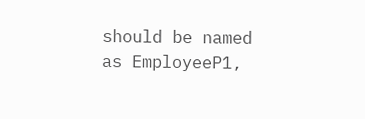should be named as EmployeeP1,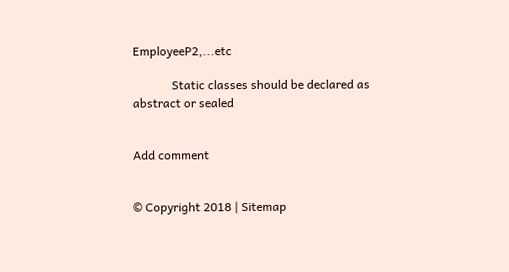EmployeeP2,...etc

             Static classes should be declared as abstract or sealed


Add comment


© Copyright 2018 | Sitemap